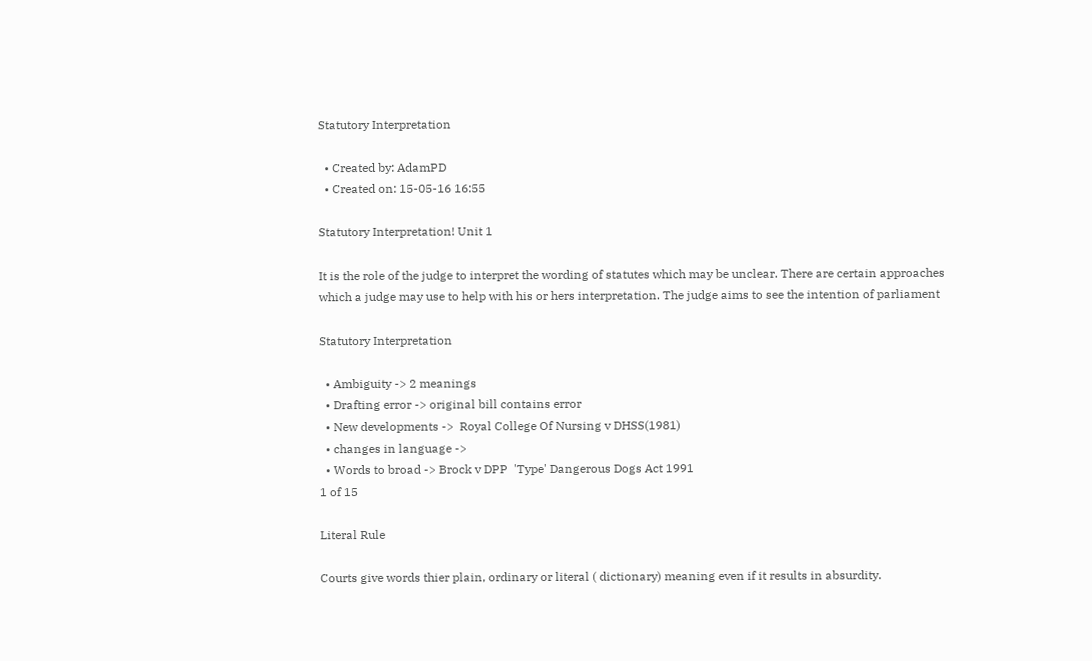Statutory Interpretation

  • Created by: AdamPD
  • Created on: 15-05-16 16:55

Statutory Interpretation! Unit 1

It is the role of the judge to interpret the wording of statutes which may be unclear. There are certain approaches which a judge may use to help with his or hers interpretation. The judge aims to see the intention of parliament

Statutory Interpretation

  • Ambiguity -> 2 meanings
  • Drafting error -> original bill contains error
  • New developments ->  Royal College Of Nursing v DHSS(1981)
  • changes in language ->
  • Words to broad -> Brock v DPP  'Type' Dangerous Dogs Act 1991
1 of 15

Literal Rule

Courts give words thier plain, ordinary or literal ( dictionary) meaning even if it results in absurdity.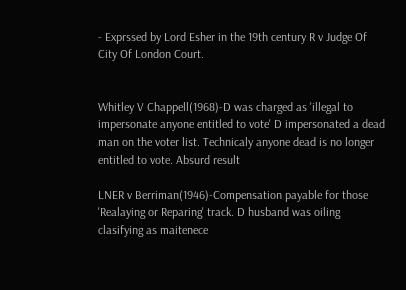- Exprssed by Lord Esher in the 19th century R v Judge Of City Of London Court.


Whitley V Chappell(1968)-D was charged as 'illegal to impersonate anyone entitled to vote' D impersonated a dead man on the voter list. Technicaly anyone dead is no longer entitled to vote. Absurd result

LNER v Berriman(1946)-Compensation payable for those 'Realaying or Reparing' track. D husband was oiling clasifying as maitenece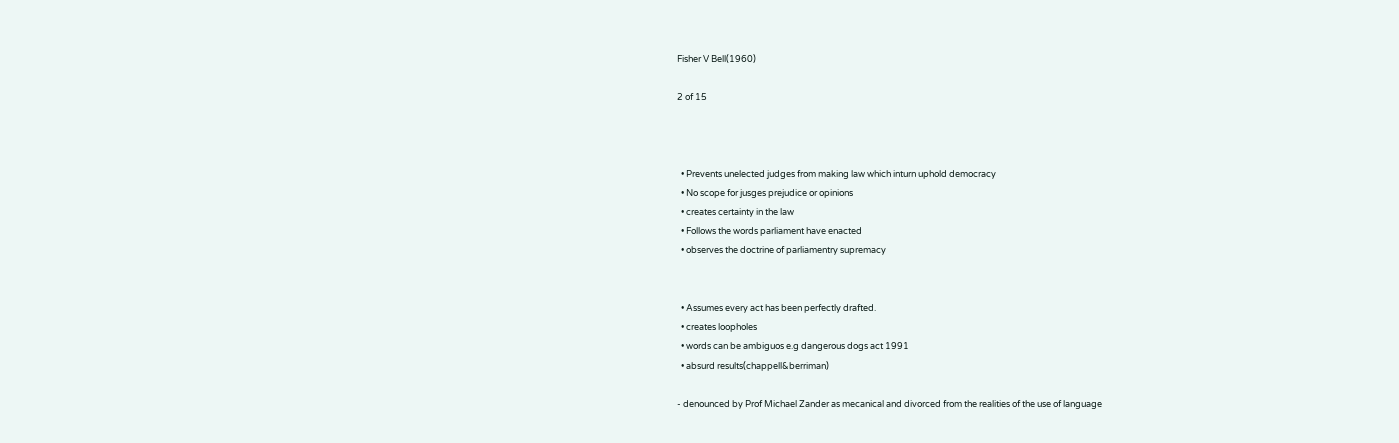Fisher V Bell(1960)

2 of 15



  • Prevents unelected judges from making law which inturn uphold democracy
  • No scope for jusges prejudice or opinions
  • creates certainty in the law
  • Follows the words parliament have enacted
  • observes the doctrine of parliamentry supremacy


  • Assumes every act has been perfectly drafted.
  • creates loopholes
  • words can be ambiguos e.g dangerous dogs act 1991
  • absurd results(chappell&berriman)

- denounced by Prof Michael Zander as mecanical and divorced from the realities of the use of language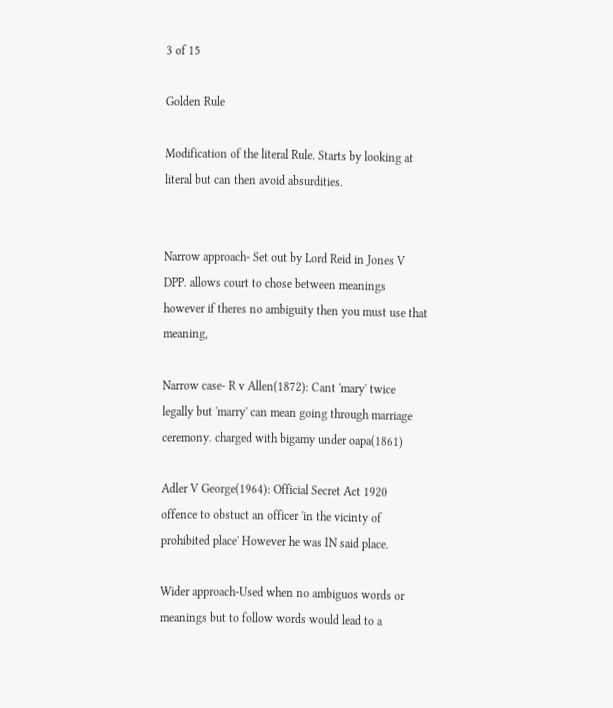3 of 15

Golden Rule

Modification of the literal Rule. Starts by looking at literal but can then avoid absurdities.


Narrow approach- Set out by Lord Reid in Jones V DPP. allows court to chose between meanings however if theres no ambiguity then you must use that meaning,

Narrow case- R v Allen(1872): Cant 'mary' twice legally but 'marry' can mean going through marriage ceremony. charged with bigamy under oapa(1861)

Adler V George(1964): Official Secret Act 1920 offence to obstuct an officer 'in the vicinty of prohibited place' However he was IN said place.

Wider approach-Used when no ambiguos words or meanings but to follow words would lead to a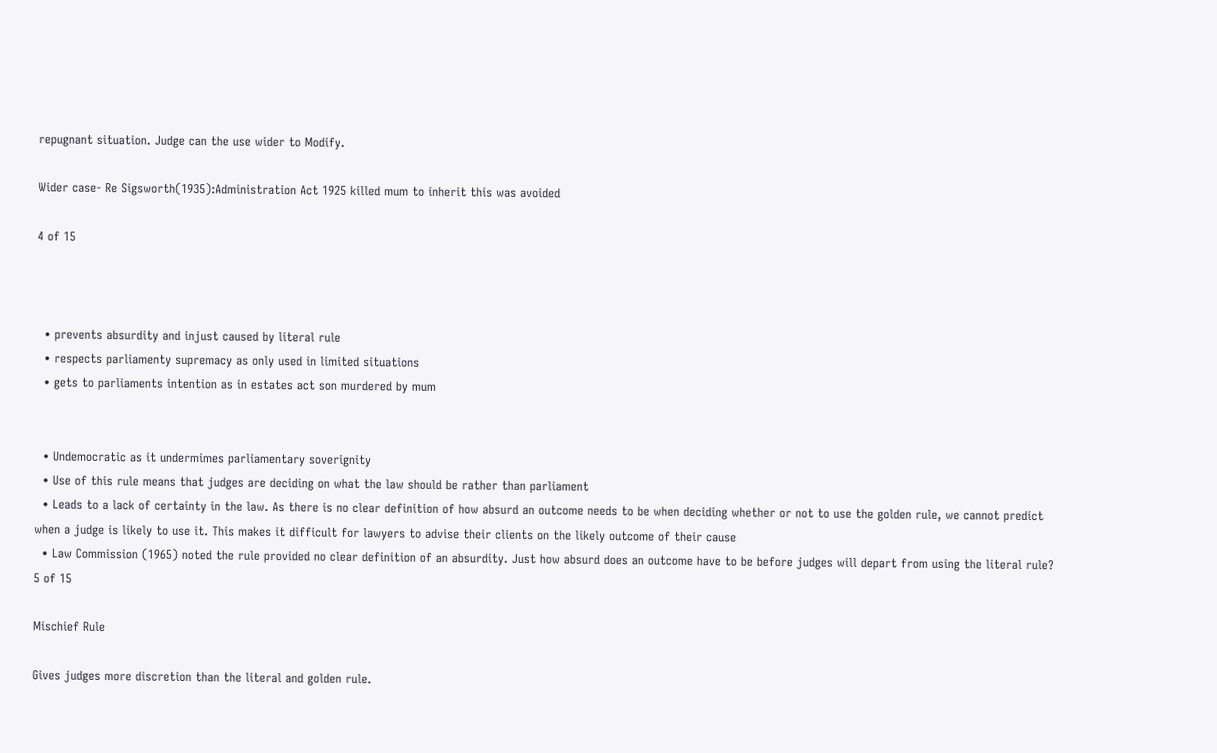repugnant situation. Judge can the use wider to Modify.

Wider case- Re Sigsworth(1935):Administration Act 1925 killed mum to inherit this was avoided

4 of 15



  • prevents absurdity and injust caused by literal rule
  • respects parliamenty supremacy as only used in limited situations
  • gets to parliaments intention as in estates act son murdered by mum


  • Undemocratic as it undermimes parliamentary soverignity
  • Use of this rule means that judges are deciding on what the law should be rather than parliament
  • Leads to a lack of certainty in the law. As there is no clear definition of how absurd an outcome needs to be when deciding whether or not to use the golden rule, we cannot predict when a judge is likely to use it. This makes it difficult for lawyers to advise their clients on the likely outcome of their cause
  • Law Commission (1965) noted the rule provided no clear definition of an absurdity. Just how absurd does an outcome have to be before judges will depart from using the literal rule?
5 of 15

Mischief Rule

Gives judges more discretion than the literal and golden rule.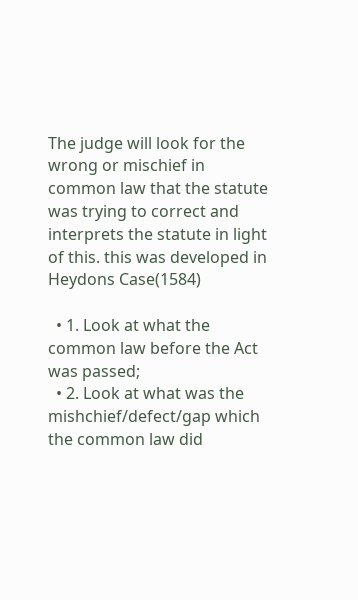The judge will look for the wrong or mischief in common law that the statute was trying to correct and interprets the statute in light of this. this was developed in Heydons Case(1584)

  • 1. Look at what the common law before the Act was passed;
  • 2. Look at what was the mishchief/defect/gap which the common law did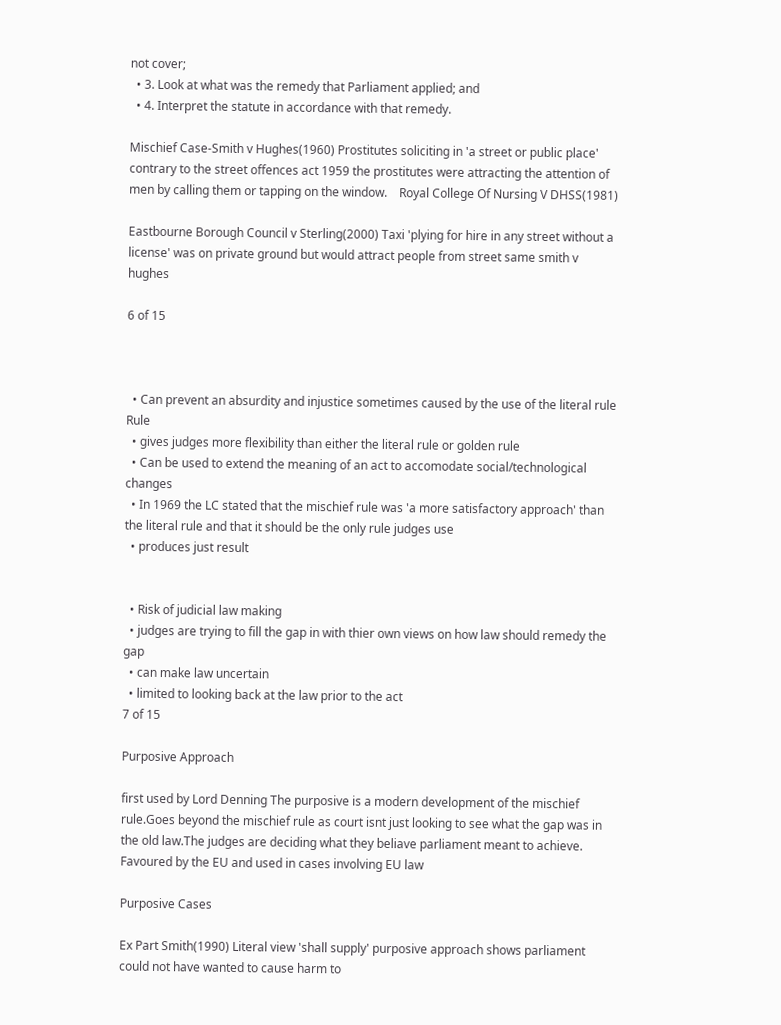not cover;
  • 3. Look at what was the remedy that Parliament applied; and
  • 4. Interpret the statute in accordance with that remedy.

Mischief Case-Smith v Hughes(1960) Prostitutes soliciting in 'a street or public place' contrary to the street offences act 1959 the prostitutes were attracting the attention of men by calling them or tapping on the window.    Royal College Of Nursing V DHSS(1981)

Eastbourne Borough Council v Sterling(2000) Taxi 'plying for hire in any street without a license' was on private ground but would attract people from street same smith v hughes

6 of 15



  • Can prevent an absurdity and injustice sometimes caused by the use of the literal rule Rule
  • gives judges more flexibility than either the literal rule or golden rule
  • Can be used to extend the meaning of an act to accomodate social/technological changes
  • In 1969 the LC stated that the mischief rule was 'a more satisfactory approach' than the literal rule and that it should be the only rule judges use
  • produces just result


  • Risk of judicial law making
  • judges are trying to fill the gap in with thier own views on how law should remedy the gap
  • can make law uncertain
  • limited to looking back at the law prior to the act
7 of 15

Purposive Approach

first used by Lord Denning The purposive is a modern development of the mischief rule.Goes beyond the mischief rule as court isnt just looking to see what the gap was in the old law.The judges are deciding what they beliave parliament meant to achieve. Favoured by the EU and used in cases involving EU law

Purposive Cases

Ex Part Smith(1990) Literal view 'shall supply' purposive approach shows parliament could not have wanted to cause harm to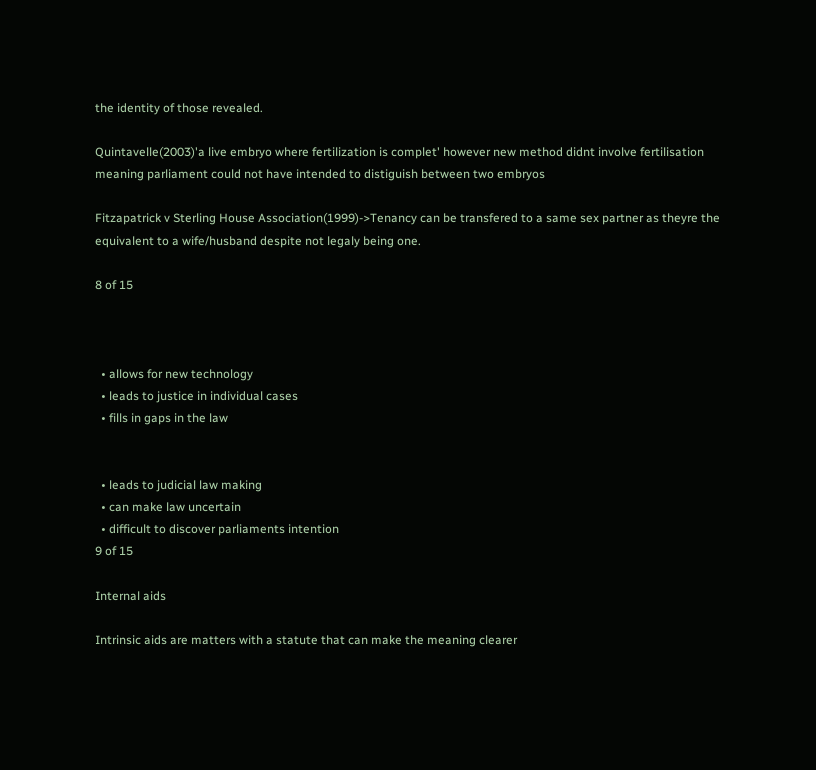the identity of those revealed.

Quintavelle(2003)'a live embryo where fertilization is complet' however new method didnt involve fertilisation meaning parliament could not have intended to distiguish between two embryos

Fitzapatrick v Sterling House Association(1999)->Tenancy can be transfered to a same sex partner as theyre the equivalent to a wife/husband despite not legaly being one.

8 of 15



  • allows for new technology
  • leads to justice in individual cases
  • fills in gaps in the law


  • leads to judicial law making
  • can make law uncertain
  • difficult to discover parliaments intention
9 of 15

Internal aids

Intrinsic aids are matters with a statute that can make the meaning clearer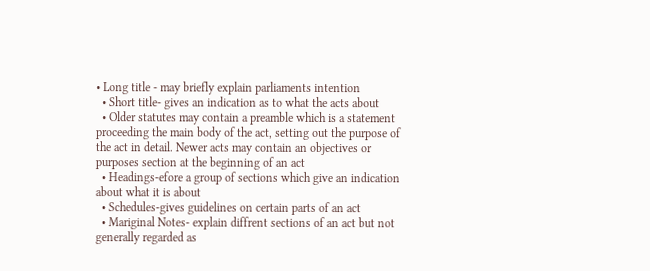• Long title - may briefly explain parliaments intention
  • Short title- gives an indication as to what the acts about
  • Older statutes may contain a preamble which is a statement proceeding the main body of the act, setting out the purpose of the act in detail. Newer acts may contain an objectives or purposes section at the beginning of an act
  • Headings-efore a group of sections which give an indication about what it is about
  • Schedules-gives guidelines on certain parts of an act
  • Mariginal Notes- explain diffrent sections of an act but not generally regarded as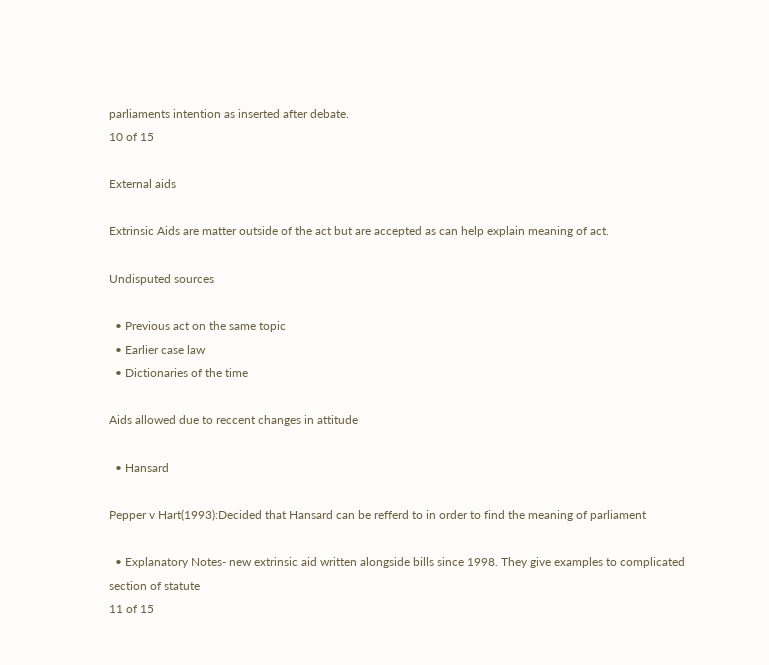parliaments intention as inserted after debate.
10 of 15

External aids

Extrinsic Aids are matter outside of the act but are accepted as can help explain meaning of act.

Undisputed sources

  • Previous act on the same topic
  • Earlier case law
  • Dictionaries of the time

Aids allowed due to reccent changes in attitude

  • Hansard

Pepper v Hart(1993):Decided that Hansard can be refferd to in order to find the meaning of parliament

  • Explanatory Notes- new extrinsic aid written alongside bills since 1998. They give examples to complicated section of statute
11 of 15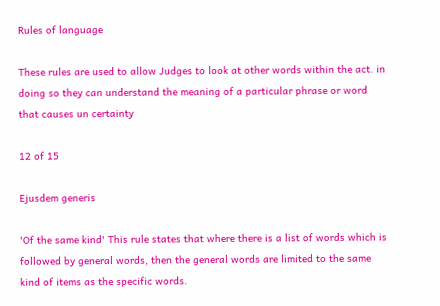Rules of language

These rules are used to allow Judges to look at other words within the act. in doing so they can understand the meaning of a particular phrase or word that causes un certainty

12 of 15

Ejusdem generis

'Of the same kind' This rule states that where there is a list of words which is followed by general words, then the general words are limited to the same kind of items as the specific words.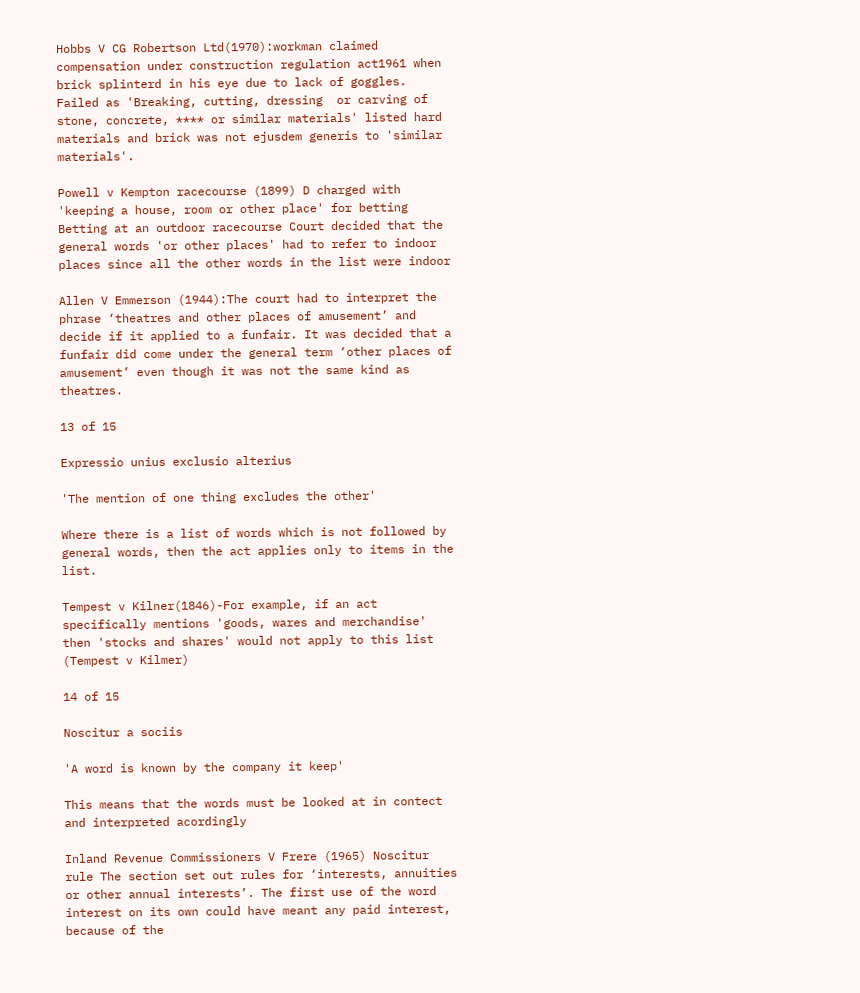Hobbs V CG Robertson Ltd(1970):workman claimed compensation under construction regulation act1961 when brick splinterd in his eye due to lack of goggles. Failed as 'Breaking, cutting, dressing  or carving of stone, concrete, **** or similar materials' listed hard materials and brick was not ejusdem generis to 'similar materials'.

Powell v Kempton racecourse (1899) D charged with 'keeping a house, room or other place' for betting Betting at an outdoor racecourse Court decided that the general words 'or other places' had to refer to indoor places since all the other words in the list were indoor

Allen V Emmerson (1944):The court had to interpret the phrase ‘theatres and other places of amusement’ and decide if it applied to a funfair. It was decided that a funfair did come under the general term ‘other places of amusement’ even though it was not the same kind as theatres.

13 of 15

Expressio unius exclusio alterius

'The mention of one thing excludes the other'

Where there is a list of words which is not followed by general words, then the act applies only to items in the list.

Tempest v Kilner(1846)-For example, if an act specifically mentions 'goods, wares and merchandise' then 'stocks and shares' would not apply to this list (Tempest v Kilmer)

14 of 15

Noscitur a sociis

'A word is known by the company it keep'

This means that the words must be looked at in contect and interpreted acordingly

Inland Revenue Commissioners V Frere (1965) Noscitur rule The section set out rules for ‘interests, annuities or other annual interests’. The first use of the word interest on its own could have meant any paid interest, because of the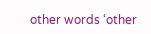other words ‘other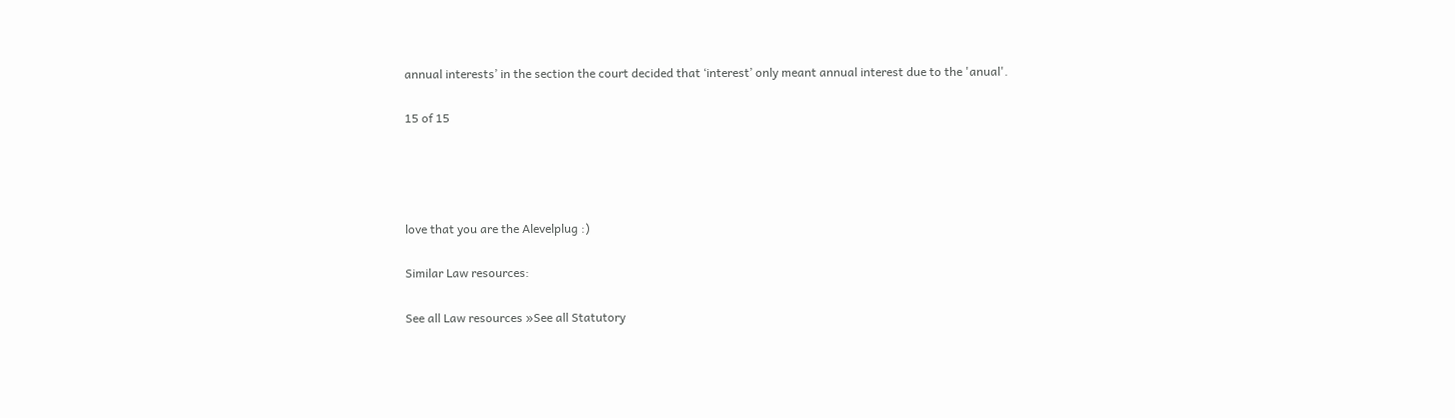annual interests’ in the section the court decided that ‘interest’ only meant annual interest due to the 'anual'.

15 of 15




love that you are the Alevelplug :)

Similar Law resources:

See all Law resources »See all Statutory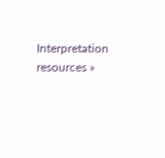Interpretation resources »